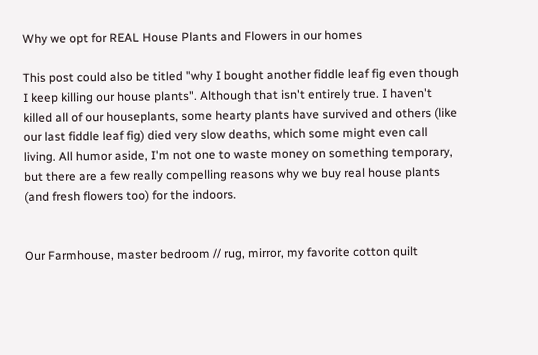Why we opt for REAL House Plants and Flowers in our homes

This post could also be titled "why I bought another fiddle leaf fig even though I keep killing our house plants". Although that isn't entirely true. I haven't killed all of our houseplants, some hearty plants have survived and others (like our last fiddle leaf fig) died very slow deaths, which some might even call living. All humor aside, I'm not one to waste money on something temporary, but there are a few really compelling reasons why we buy real house plants (and fresh flowers too) for the indoors.


Our Farmhouse, master bedroom // rug, mirror, my favorite cotton quilt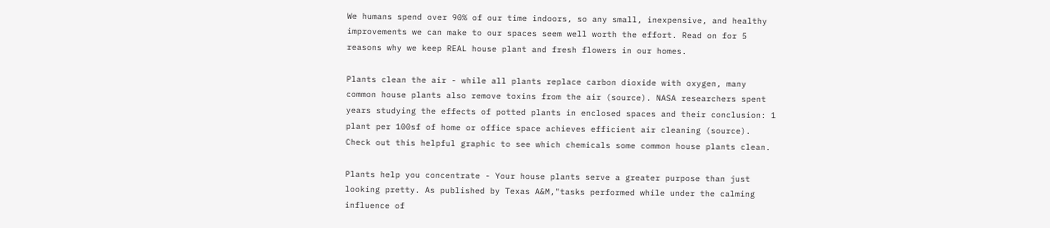We humans spend over 90% of our time indoors, so any small, inexpensive, and healthy improvements we can make to our spaces seem well worth the effort. Read on for 5 reasons why we keep REAL house plant and fresh flowers in our homes.

Plants clean the air - while all plants replace carbon dioxide with oxygen, many common house plants also remove toxins from the air (source). NASA researchers spent years studying the effects of potted plants in enclosed spaces and their conclusion: 1 plant per 100sf of home or office space achieves efficient air cleaning (source). Check out this helpful graphic to see which chemicals some common house plants clean.

Plants help you concentrate - Your house plants serve a greater purpose than just looking pretty. As published by Texas A&M,"tasks performed while under the calming influence of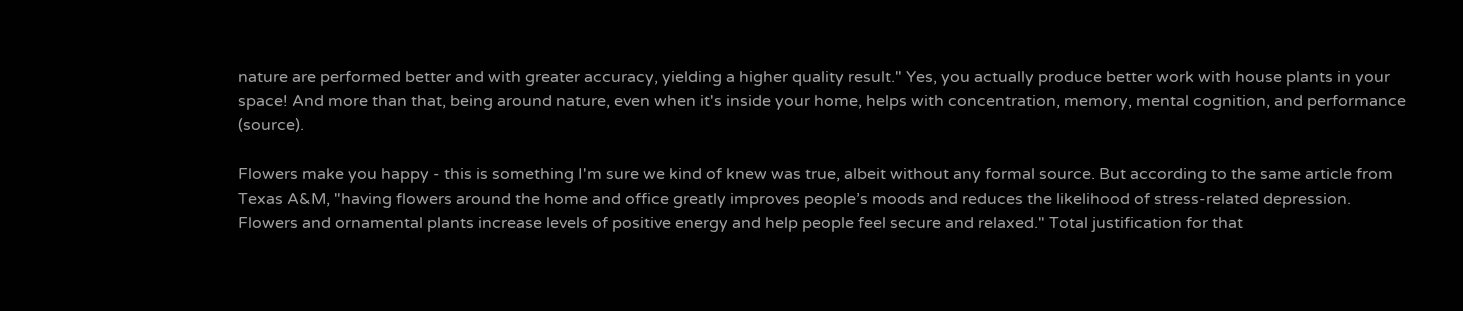nature are performed better and with greater accuracy, yielding a higher quality result." Yes, you actually produce better work with house plants in your space! And more than that, being around nature, even when it's inside your home, helps with concentration, memory, mental cognition, and performance (source).

Flowers make you happy - this is something I'm sure we kind of knew was true, albeit without any formal source. But according to the same article from Texas A&M, "having flowers around the home and office greatly improves people’s moods and reduces the likelihood of stress-related depression. Flowers and ornamental plants increase levels of positive energy and help people feel secure and relaxed." Total justification for that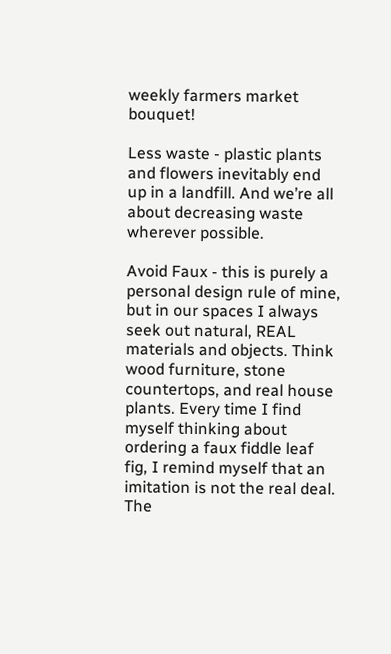weekly farmers market bouquet!

Less waste - plastic plants and flowers inevitably end up in a landfill. And we’re all about decreasing waste wherever possible.

Avoid Faux - this is purely a personal design rule of mine, but in our spaces I always seek out natural, REAL materials and objects. Think wood furniture, stone countertops, and real house plants. Every time I find myself thinking about ordering a faux fiddle leaf fig, I remind myself that an imitation is not the real deal. The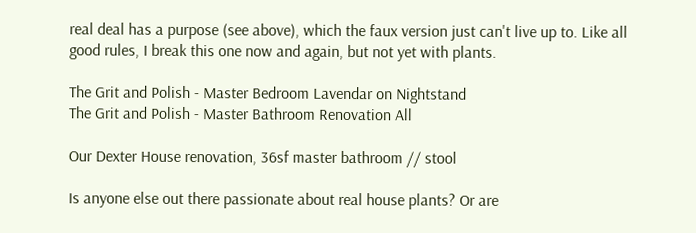real deal has a purpose (see above), which the faux version just can't live up to. Like all good rules, I break this one now and again, but not yet with plants.

The Grit and Polish - Master Bedroom Lavendar on Nightstand
The Grit and Polish - Master Bathroom Renovation All

Our Dexter House renovation, 36sf master bathroom // stool

Is anyone else out there passionate about real house plants? Or are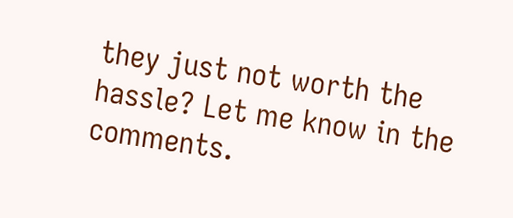they just not worth the hassle? Let me know in the comments.